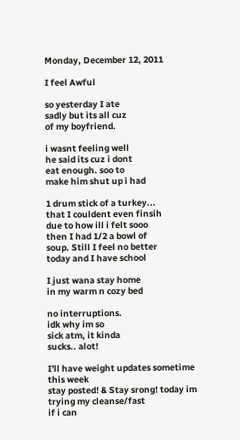Monday, December 12, 2011

I feel Awful

so yesterday I ate
sadly but its all cuz
of my boyfriend.

i wasnt feeling well
he said its cuz i dont
eat enough. soo to
make him shut up i had

1 drum stick of a turkey...
that I couldent even finsih
due to how ill i felt sooo
then I had 1/2 a bowl of
soup. Still I feel no better
today and I have school

I just wana stay home
in my warm n cozy bed

no interruptions.
idk why im so
sick atm, it kinda
sucks.. alot!

I'll have weight updates sometime this week
stay posted! & Stay srong! today im trying my cleanse/fast
if i can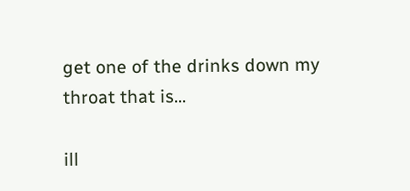get one of the drinks down my throat that is...

ill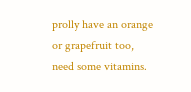prolly have an orange or grapefruit too, need some vitamins.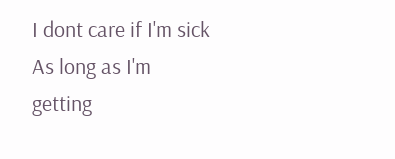I dont care if I'm sick
As long as I'm getting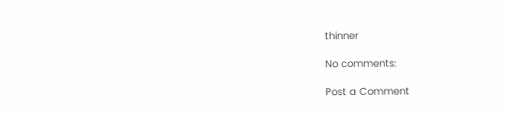thinner

No comments:

Post a Comment